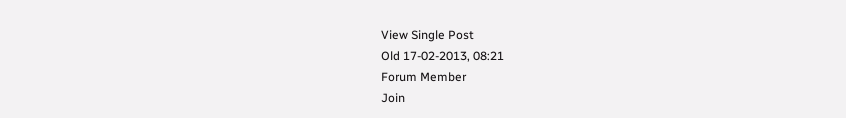View Single Post
Old 17-02-2013, 08:21
Forum Member
Join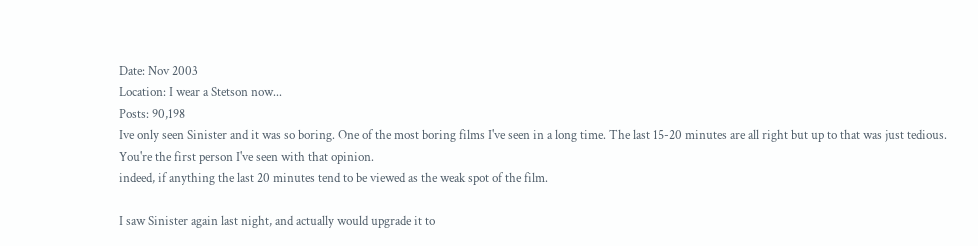Date: Nov 2003
Location: I wear a Stetson now...
Posts: 90,198
Ive only seen Sinister and it was so boring. One of the most boring films I've seen in a long time. The last 15-20 minutes are all right but up to that was just tedious.
You're the first person I've seen with that opinion.
indeed, if anything the last 20 minutes tend to be viewed as the weak spot of the film.

I saw Sinister again last night, and actually would upgrade it to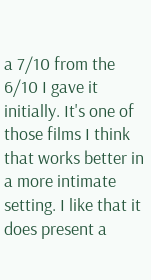a 7/10 from the 6/10 I gave it initially. It's one of those films I think that works better in a more intimate setting. I like that it does present a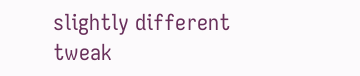slightly different tweak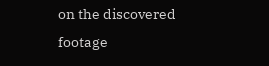on the discovered footage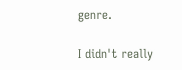genre.

I didn't really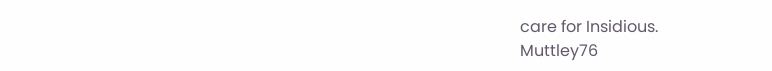care for Insidious.
Muttley76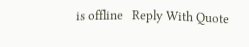is offline   Reply With Quote